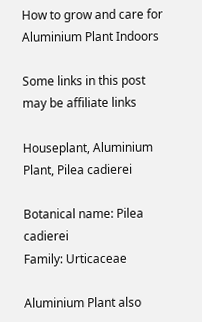How to grow and care for Aluminium Plant Indoors

Some links in this post may be affiliate links

Houseplant, Aluminium Plant, Pilea cadierei

Botanical name: Pilea cadierei
Family: Urticaceae

Aluminium Plant also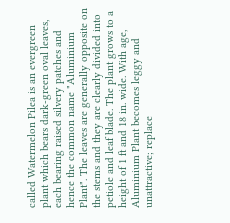called Watermelon Pilea is an evergreen plant which bears dark-green oval leaves, each bearing raised silvery patches and hence the common name "Aluminium Plant". The leaves are generally opposite on the stems and they are clearly divided into petiole and leaf blade. The plant grows to a height of 1 ft and 18 in. wide. With age, Aluminium Plant becomes leggy and unattractive; replace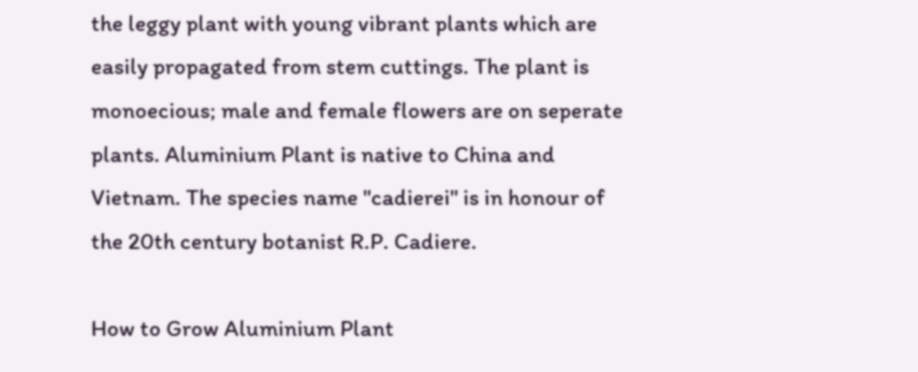the leggy plant with young vibrant plants which are easily propagated from stem cuttings. The plant is monoecious; male and female flowers are on seperate plants. Aluminium Plant is native to China and Vietnam. The species name "cadierei" is in honour of the 20th century botanist R.P. Cadiere.

How to Grow Aluminium Plant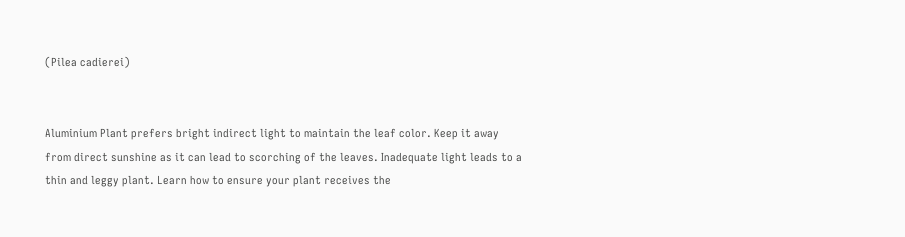(Pilea cadierei)


Aluminium Plant prefers bright indirect light to maintain the leaf color. Keep it away from direct sunshine as it can lead to scorching of the leaves. Inadequate light leads to a thin and leggy plant. Learn how to ensure your plant receives the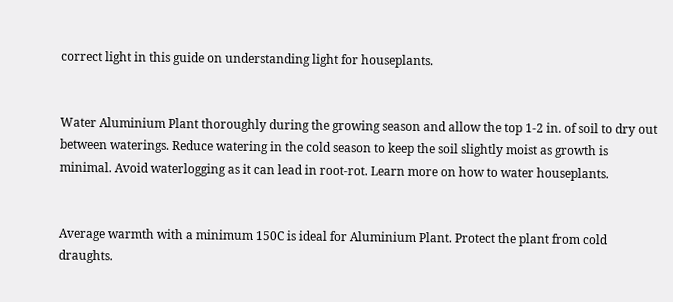correct light in this guide on understanding light for houseplants.


Water Aluminium Plant thoroughly during the growing season and allow the top 1-2 in. of soil to dry out between waterings. Reduce watering in the cold season to keep the soil slightly moist as growth is minimal. Avoid waterlogging as it can lead in root-rot. Learn more on how to water houseplants.


Average warmth with a minimum 150C is ideal for Aluminium Plant. Protect the plant from cold draughts.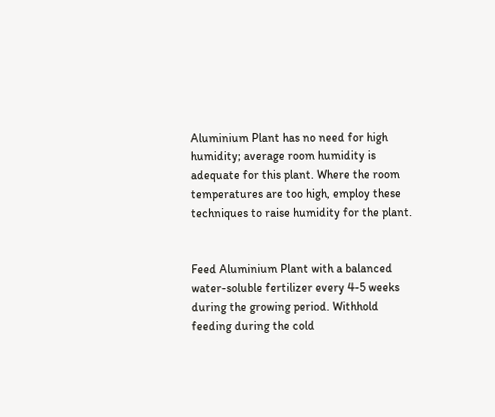Aluminium Plant has no need for high humidity; average room humidity is adequate for this plant. Where the room temperatures are too high, employ these techniques to raise humidity for the plant.


Feed Aluminium Plant with a balanced water-soluble fertilizer every 4-5 weeks during the growing period. Withhold feeding during the cold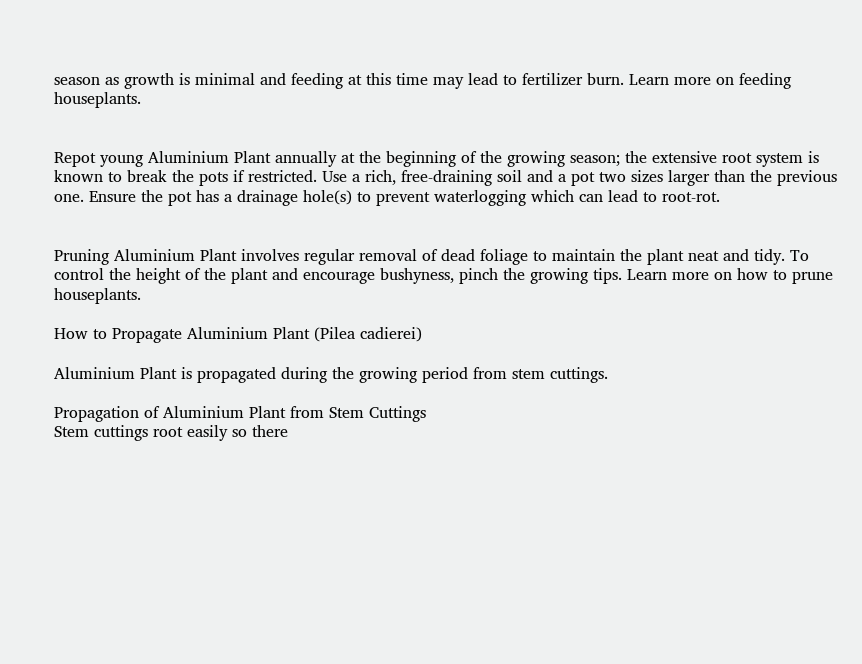season as growth is minimal and feeding at this time may lead to fertilizer burn. Learn more on feeding houseplants.


Repot young Aluminium Plant annually at the beginning of the growing season; the extensive root system is known to break the pots if restricted. Use a rich, free-draining soil and a pot two sizes larger than the previous one. Ensure the pot has a drainage hole(s) to prevent waterlogging which can lead to root-rot.


Pruning Aluminium Plant involves regular removal of dead foliage to maintain the plant neat and tidy. To control the height of the plant and encourage bushyness, pinch the growing tips. Learn more on how to prune houseplants.

How to Propagate Aluminium Plant (Pilea cadierei)

Aluminium Plant is propagated during the growing period from stem cuttings.

Propagation of Aluminium Plant from Stem Cuttings
Stem cuttings root easily so there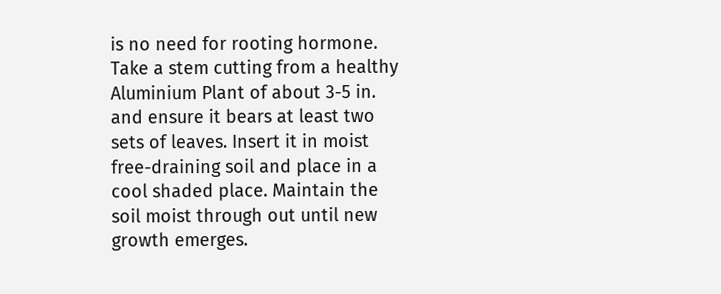is no need for rooting hormone. Take a stem cutting from a healthy Aluminium Plant of about 3-5 in. and ensure it bears at least two sets of leaves. Insert it in moist free-draining soil and place in a cool shaded place. Maintain the soil moist through out until new growth emerges.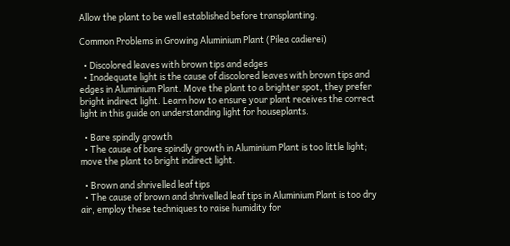Allow the plant to be well established before transplanting.

Common Problems in Growing Aluminium Plant (Pilea cadierei)

  • Discolored leaves with brown tips and edges
  • Inadequate light is the cause of discolored leaves with brown tips and edges in Aluminium Plant. Move the plant to a brighter spot, they prefer bright indirect light. Learn how to ensure your plant receives the correct light in this guide on understanding light for houseplants.

  • Bare spindly growth
  • The cause of bare spindly growth in Aluminium Plant is too little light; move the plant to bright indirect light.

  • Brown and shrivelled leaf tips
  • The cause of brown and shrivelled leaf tips in Aluminium Plant is too dry air, employ these techniques to raise humidity for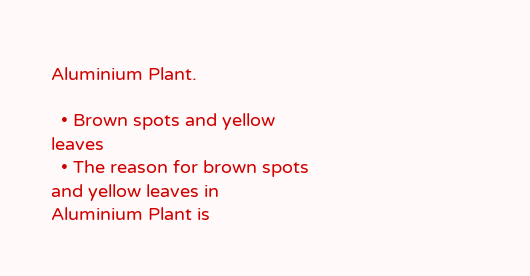Aluminium Plant.

  • Brown spots and yellow leaves
  • The reason for brown spots and yellow leaves in Aluminium Plant is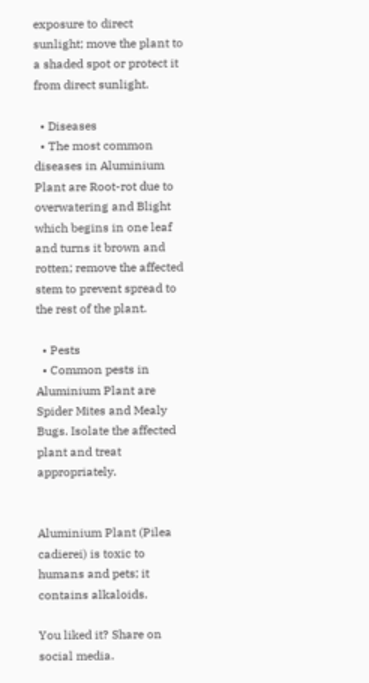exposure to direct sunlight; move the plant to a shaded spot or protect it from direct sunlight.

  • Diseases
  • The most common diseases in Aluminium Plant are Root-rot due to overwatering and Blight which begins in one leaf and turns it brown and rotten; remove the affected stem to prevent spread to the rest of the plant.

  • Pests
  • Common pests in Aluminium Plant are Spider Mites and Mealy Bugs. Isolate the affected plant and treat appropriately.


Aluminium Plant (Pilea cadierei) is toxic to humans and pets; it contains alkaloids.

You liked it? Share on social media.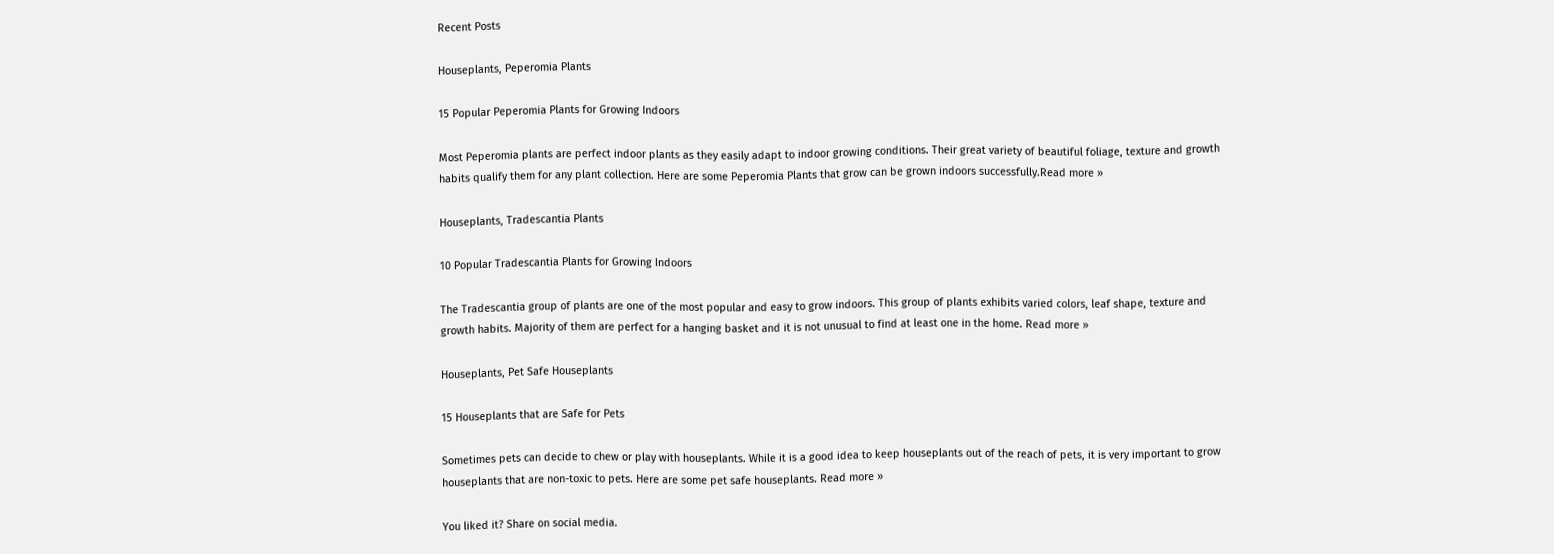Recent Posts

Houseplants, Peperomia Plants

15 Popular Peperomia Plants for Growing Indoors

Most Peperomia plants are perfect indoor plants as they easily adapt to indoor growing conditions. Their great variety of beautiful foliage, texture and growth habits qualify them for any plant collection. Here are some Peperomia Plants that grow can be grown indoors successfully.Read more »

Houseplants, Tradescantia Plants

10 Popular Tradescantia Plants for Growing Indoors

The Tradescantia group of plants are one of the most popular and easy to grow indoors. This group of plants exhibits varied colors, leaf shape, texture and growth habits. Majority of them are perfect for a hanging basket and it is not unusual to find at least one in the home. Read more »

Houseplants, Pet Safe Houseplants

15 Houseplants that are Safe for Pets

Sometimes pets can decide to chew or play with houseplants. While it is a good idea to keep houseplants out of the reach of pets, it is very important to grow houseplants that are non-toxic to pets. Here are some pet safe houseplants. Read more »

You liked it? Share on social media.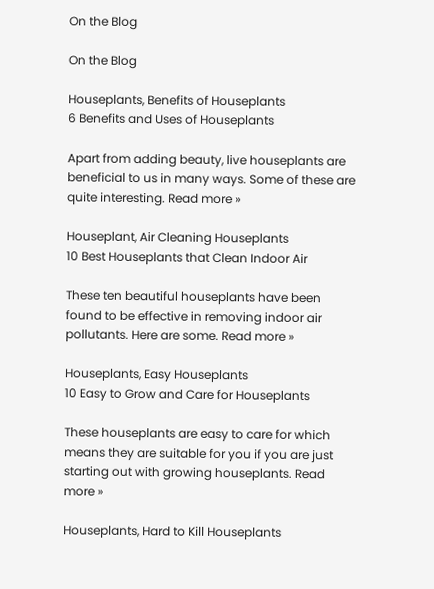On the Blog

On the Blog

Houseplants, Benefits of Houseplants
6 Benefits and Uses of Houseplants

Apart from adding beauty, live houseplants are beneficial to us in many ways. Some of these are quite interesting. Read more »

Houseplant, Air Cleaning Houseplants
10 Best Houseplants that Clean Indoor Air

These ten beautiful houseplants have been found to be effective in removing indoor air pollutants. Here are some. Read more »

Houseplants, Easy Houseplants
10 Easy to Grow and Care for Houseplants

These houseplants are easy to care for which means they are suitable for you if you are just starting out with growing houseplants. Read more »

Houseplants, Hard to Kill Houseplants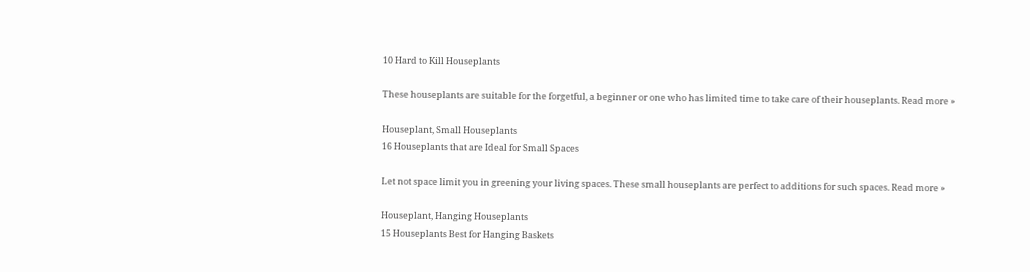10 Hard to Kill Houseplants

These houseplants are suitable for the forgetful, a beginner or one who has limited time to take care of their houseplants. Read more »

Houseplant, Small Houseplants
16 Houseplants that are Ideal for Small Spaces

Let not space limit you in greening your living spaces. These small houseplants are perfect to additions for such spaces. Read more »

Houseplant, Hanging Houseplants
15 Houseplants Best for Hanging Baskets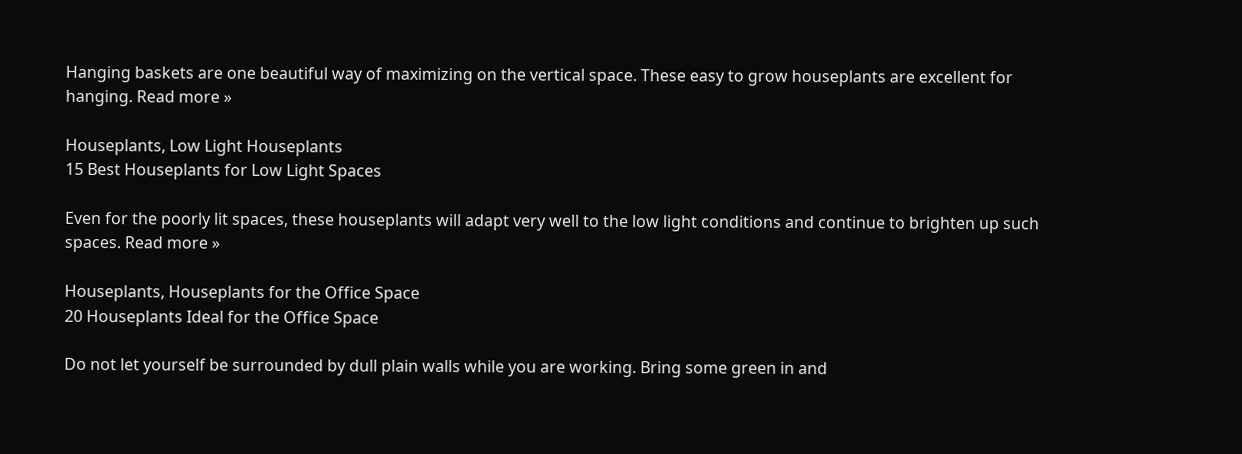Hanging baskets are one beautiful way of maximizing on the vertical space. These easy to grow houseplants are excellent for hanging. Read more »

Houseplants, Low Light Houseplants
15 Best Houseplants for Low Light Spaces

Even for the poorly lit spaces, these houseplants will adapt very well to the low light conditions and continue to brighten up such spaces. Read more »

Houseplants, Houseplants for the Office Space
20 Houseplants Ideal for the Office Space

Do not let yourself be surrounded by dull plain walls while you are working. Bring some green in and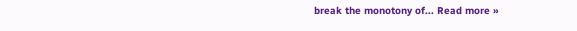break the monotony of... Read more »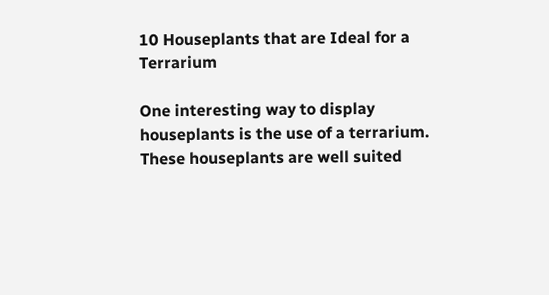10 Houseplants that are Ideal for a Terrarium

One interesting way to display houseplants is the use of a terrarium. These houseplants are well suited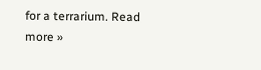for a terrarium. Read more »